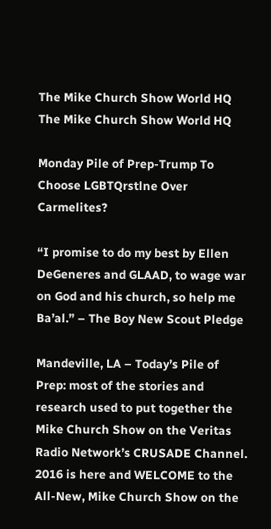The Mike Church Show World HQ
The Mike Church Show World HQ

Monday Pile of Prep-Trump To Choose LGBTQrstlne Over Carmelites?

“I promise to do my best by Ellen DeGeneres and GLAAD, to wage war on God and his church, so help me Ba’al.” – The Boy New Scout Pledge

Mandeville, LA – Today’s Pile of Prep: most of the stories and research used to put together the Mike Church Show on the Veritas Radio Network’s CRUSADE Channel. 2016 is here and WELCOME to the All-New, Mike Church Show on the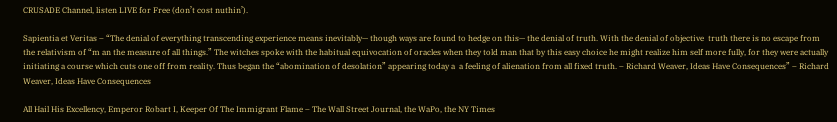CRUSADE Channel, listen LIVE for Free (don’t cost nuthin’).

Sapientia et Veritas – “The denial of everything transcending experience means inevitably— though ways are found to hedge on this— the denial of truth. With the denial of objective  truth there is no escape from the relativism of “m an the measure of all things.” The witches spoke with the habitual equivocation of oracles when they told man that by this easy choice he might realize him self more fully, for they were actually initiating a course which cuts one off from reality. Thus began the “abomination of desolation” appearing today a  a feeling of alienation from all fixed truth. – Richard Weaver, Ideas Have Consequences” – Richard Weaver, Ideas Have Consequences

All Hail His Excellency, Emperor Robart I, Keeper Of The Immigrant Flame – The Wall Street Journal, the WaPo, the NY Times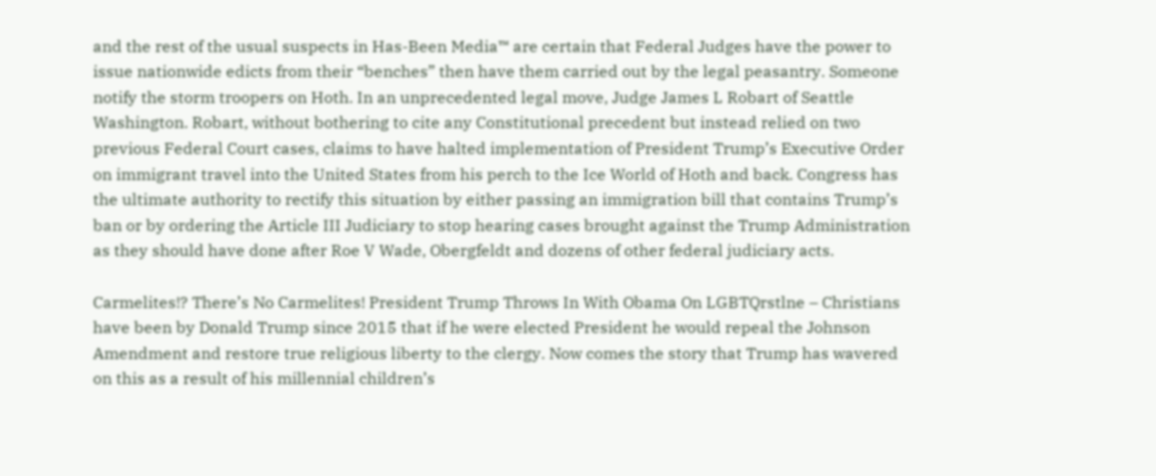and the rest of the usual suspects in Has-Been Media™ are certain that Federal Judges have the power to issue nationwide edicts from their “benches” then have them carried out by the legal peasantry. Someone notify the storm troopers on Hoth. In an unprecedented legal move, Judge James L Robart of Seattle Washington. Robart, without bothering to cite any Constitutional precedent but instead relied on two previous Federal Court cases, claims to have halted implementation of President Trump’s Executive Order on immigrant travel into the United States from his perch to the Ice World of Hoth and back. Congress has the ultimate authority to rectify this situation by either passing an immigration bill that contains Trump’s ban or by ordering the Article III Judiciary to stop hearing cases brought against the Trump Administration as they should have done after Roe V Wade, Obergfeldt and dozens of other federal judiciary acts.

Carmelites!? There’s No Carmelites! President Trump Throws In With Obama On LGBTQrstlne – Christians have been by Donald Trump since 2015 that if he were elected President he would repeal the Johnson Amendment and restore true religious liberty to the clergy. Now comes the story that Trump has wavered on this as a result of his millennial children’s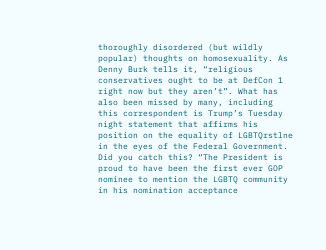thoroughly disordered (but wildly popular) thoughts on homosexuality. As Denny Burk tells it, “religious conservatives ought to be at DefCon 1 right now but they aren’t”. What has also been missed by many, including this correspondent is Trump’s Tuesday night statement that affirms his position on the equality of LGBTQrstlne in the eyes of the Federal Government. Did you catch this? “The President is proud to have been the first ever GOP nominee to mention the LGBTQ community in his nomination acceptance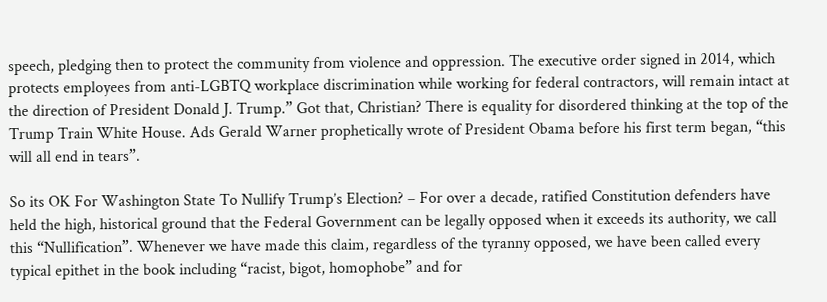speech, pledging then to protect the community from violence and oppression. The executive order signed in 2014, which protects employees from anti-LGBTQ workplace discrimination while working for federal contractors, will remain intact at the direction of President Donald J. Trump.” Got that, Christian? There is equality for disordered thinking at the top of the Trump Train White House. Ads Gerald Warner prophetically wrote of President Obama before his first term began, “this will all end in tears”.

So its OK For Washington State To Nullify Trump’s Election? – For over a decade, ratified Constitution defenders have held the high, historical ground that the Federal Government can be legally opposed when it exceeds its authority, we call this “Nullification”. Whenever we have made this claim, regardless of the tyranny opposed, we have been called every typical epithet in the book including “racist, bigot, homophobe” and for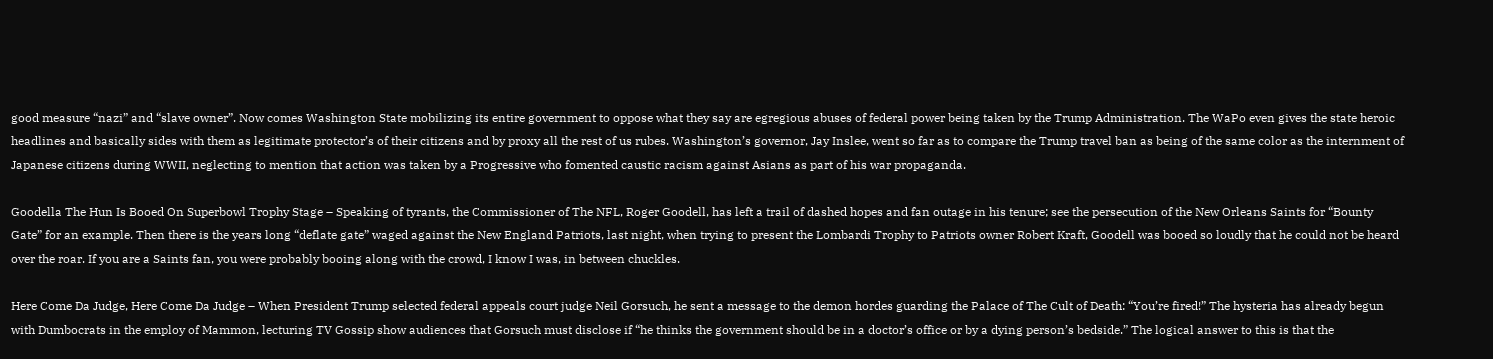good measure “nazi” and “slave owner”. Now comes Washington State mobilizing its entire government to oppose what they say are egregious abuses of federal power being taken by the Trump Administration. The WaPo even gives the state heroic headlines and basically sides with them as legitimate protector’s of their citizens and by proxy all the rest of us rubes. Washington’s governor, Jay Inslee, went so far as to compare the Trump travel ban as being of the same color as the internment of Japanese citizens during WWII, neglecting to mention that action was taken by a Progressive who fomented caustic racism against Asians as part of his war propaganda.

Goodella The Hun Is Booed On Superbowl Trophy Stage – Speaking of tyrants, the Commissioner of The NFL, Roger Goodell, has left a trail of dashed hopes and fan outage in his tenure; see the persecution of the New Orleans Saints for “Bounty Gate” for an example. Then there is the years long “deflate gate” waged against the New England Patriots, last night, when trying to present the Lombardi Trophy to Patriots owner Robert Kraft, Goodell was booed so loudly that he could not be heard over the roar. If you are a Saints fan, you were probably booing along with the crowd, I know I was, in between chuckles.

Here Come Da Judge, Here Come Da Judge – When President Trump selected federal appeals court judge Neil Gorsuch, he sent a message to the demon hordes guarding the Palace of The Cult of Death: “You’re fired!” The hysteria has already begun with Dumbocrats in the employ of Mammon, lecturing TV Gossip show audiences that Gorsuch must disclose if “he thinks the government should be in a doctor’s office or by a dying person’s bedside.” The logical answer to this is that the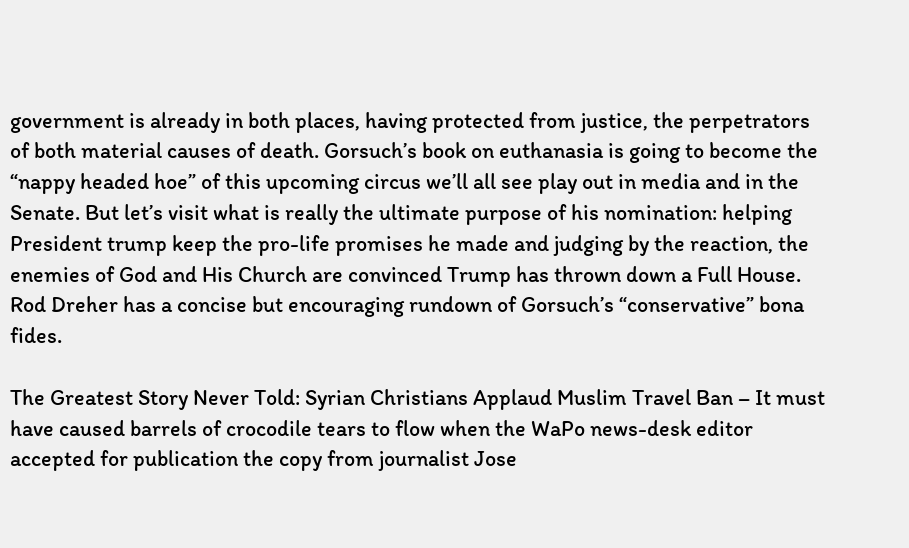government is already in both places, having protected from justice, the perpetrators of both material causes of death. Gorsuch’s book on euthanasia is going to become the “nappy headed hoe” of this upcoming circus we’ll all see play out in media and in the Senate. But let’s visit what is really the ultimate purpose of his nomination: helping President trump keep the pro-life promises he made and judging by the reaction, the enemies of God and His Church are convinced Trump has thrown down a Full House. Rod Dreher has a concise but encouraging rundown of Gorsuch’s “conservative” bona fides.

The Greatest Story Never Told: Syrian Christians Applaud Muslim Travel Ban – It must have caused barrels of crocodile tears to flow when the WaPo news-desk editor accepted for publication the copy from journalist Jose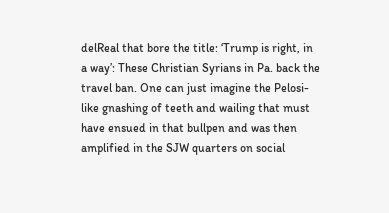delReal that bore the title: ‘Trump is right, in a way’: These Christian Syrians in Pa. back the travel ban. One can just imagine the Pelosi-like gnashing of teeth and wailing that must have ensued in that bullpen and was then amplified in the SJW quarters on social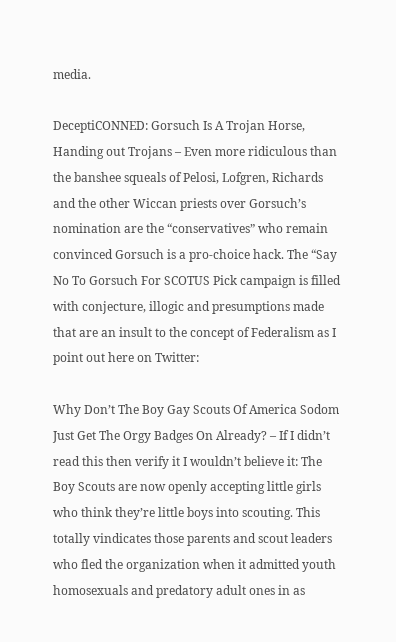media.

DeceptiCONNED: Gorsuch Is A Trojan Horse, Handing out Trojans – Even more ridiculous than the banshee squeals of Pelosi, Lofgren, Richards and the other Wiccan priests over Gorsuch’s nomination are the “conservatives” who remain convinced Gorsuch is a pro-choice hack. The “Say No To Gorsuch For SCOTUS Pick campaign is filled with conjecture, illogic and presumptions made that are an insult to the concept of Federalism as I point out here on Twitter:

Why Don’t The Boy Gay Scouts Of America Sodom Just Get The Orgy Badges On Already? – If I didn’t read this then verify it I wouldn’t believe it: The Boy Scouts are now openly accepting little girls who think they’re little boys into scouting. This totally vindicates those parents and scout leaders who fled the organization when it admitted youth homosexuals and predatory adult ones in as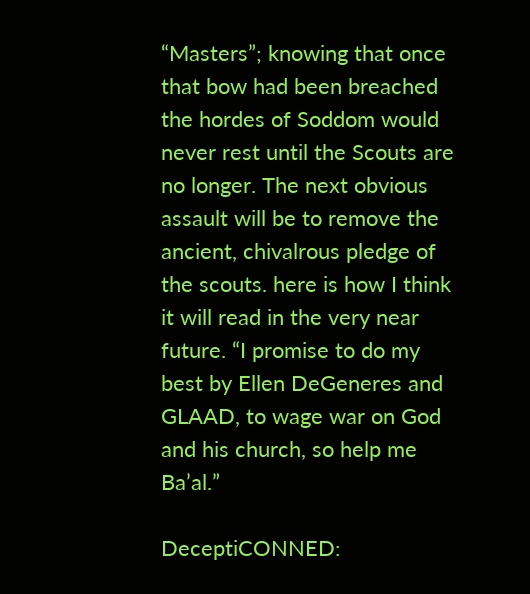“Masters”; knowing that once that bow had been breached the hordes of Soddom would never rest until the Scouts are no longer. The next obvious assault will be to remove the ancient, chivalrous pledge of the scouts. here is how I think it will read in the very near future. “I promise to do my best by Ellen DeGeneres and GLAAD, to wage war on God and his church, so help me Ba’al.”

DeceptiCONNED: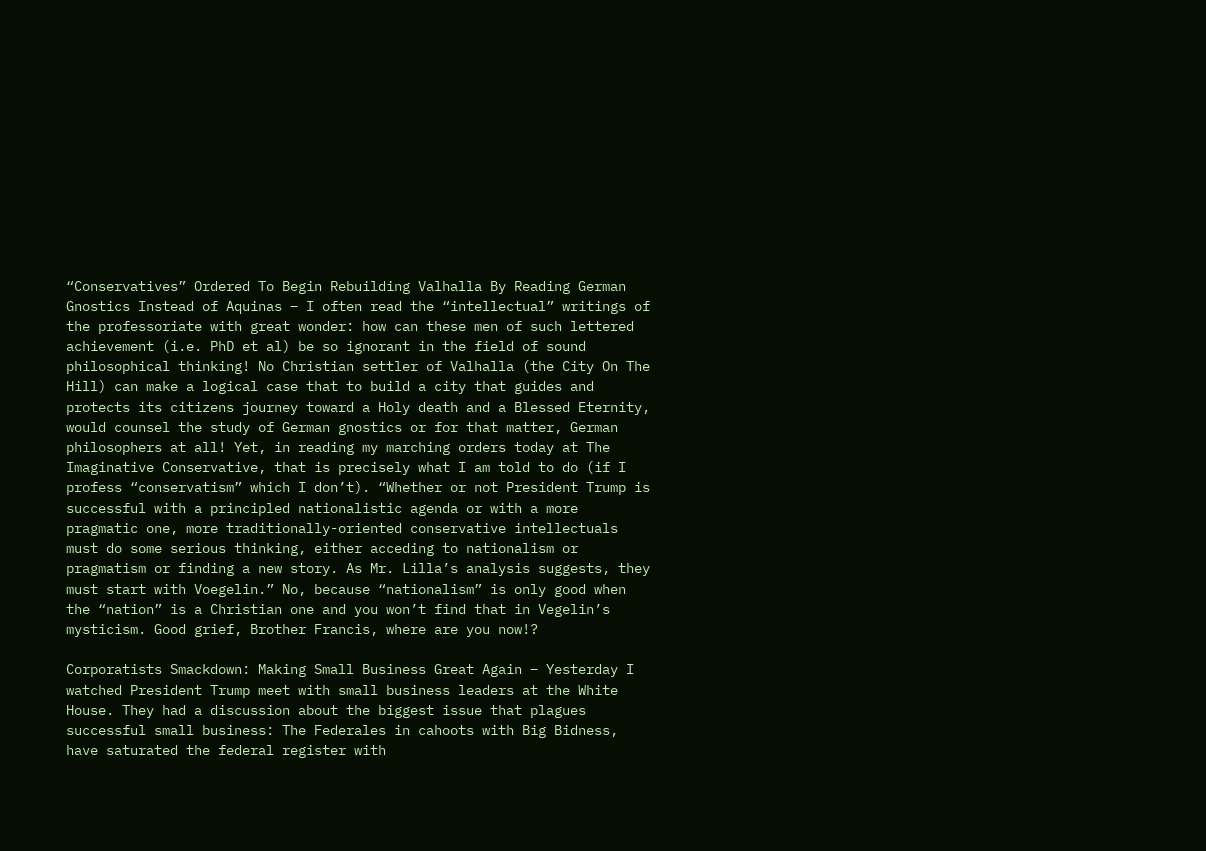“Conservatives” Ordered To Begin Rebuilding Valhalla By Reading German Gnostics Instead of Aquinas – I often read the “intellectual” writings of the professoriate with great wonder: how can these men of such lettered achievement (i.e. PhD et al) be so ignorant in the field of sound philosophical thinking! No Christian settler of Valhalla (the City On The Hill) can make a logical case that to build a city that guides and protects its citizens journey toward a Holy death and a Blessed Eternity, would counsel the study of German gnostics or for that matter, German philosophers at all! Yet, in reading my marching orders today at The Imaginative Conservative, that is precisely what I am told to do (if I profess “conservatism” which I don’t). “Whether or not President Trump is successful with a principled nationalistic agenda or with a more pragmatic one, more traditionally-oriented conservative intellectuals must do some serious thinking, either acceding to nationalism or pragmatism or finding a new story. As Mr. Lilla’s analysis suggests, they must start with Voegelin.” No, because “nationalism” is only good when the “nation” is a Christian one and you won’t find that in Vegelin’s mysticism. Good grief, Brother Francis, where are you now!?

Corporatists Smackdown: Making Small Business Great Again – Yesterday I watched President Trump meet with small business leaders at the White House. They had a discussion about the biggest issue that plagues successful small business: The Federales in cahoots with Big Bidness, have saturated the federal register with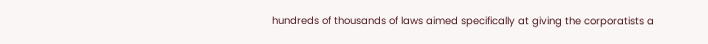hundreds of thousands of laws aimed specifically at giving the corporatists a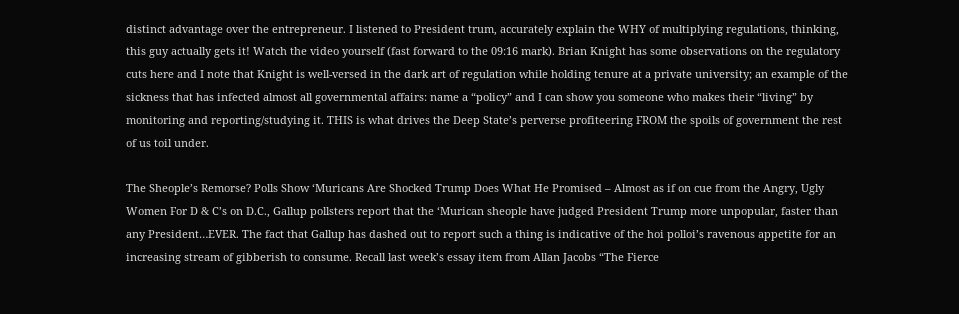distinct advantage over the entrepreneur. I listened to President trum, accurately explain the WHY of multiplying regulations, thinking, this guy actually gets it! Watch the video yourself (fast forward to the 09:16 mark). Brian Knight has some observations on the regulatory cuts here and I note that Knight is well-versed in the dark art of regulation while holding tenure at a private university; an example of the sickness that has infected almost all governmental affairs: name a “policy” and I can show you someone who makes their “living” by monitoring and reporting/studying it. THIS is what drives the Deep State’s perverse profiteering FROM the spoils of government the rest of us toil under.

The Sheople’s Remorse? Polls Show ‘Muricans Are Shocked Trump Does What He Promised – Almost as if on cue from the Angry, Ugly Women For D & C’s on D.C., Gallup pollsters report that the ‘Murican sheople have judged President Trump more unpopular, faster than any President…EVER. The fact that Gallup has dashed out to report such a thing is indicative of the hoi polloi’s ravenous appetite for an increasing stream of gibberish to consume. Recall last week’s essay item from Allan Jacobs “The Fierce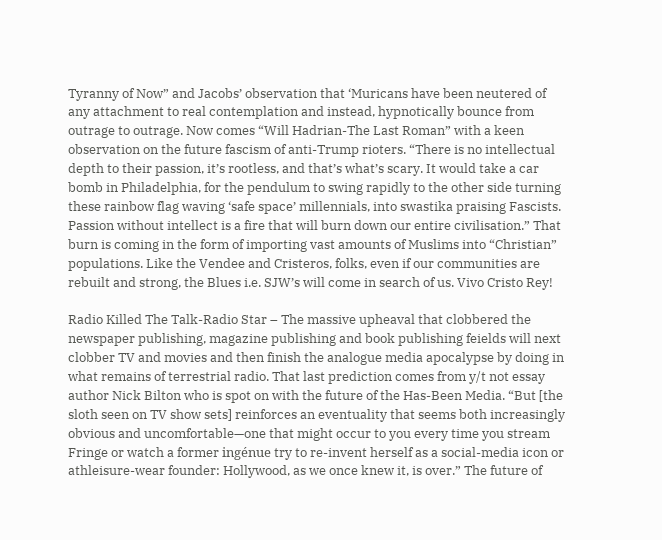Tyranny of Now” and Jacobs’ observation that ‘Muricans have been neutered of any attachment to real contemplation and instead, hypnotically bounce from outrage to outrage. Now comes “Will Hadrian-The Last Roman” with a keen observation on the future fascism of anti-Trump rioters. “There is no intellectual depth to their passion, it’s rootless, and that’s what’s scary. It would take a car bomb in Philadelphia, for the pendulum to swing rapidly to the other side turning these rainbow flag waving ‘safe space’ millennials, into swastika praising Fascists. Passion without intellect is a fire that will burn down our entire civilisation.” That burn is coming in the form of importing vast amounts of Muslims into “Christian” populations. Like the Vendee and Cristeros, folks, even if our communities are rebuilt and strong, the Blues i.e. SJW’s will come in search of us. Vivo Cristo Rey!

Radio Killed The Talk-Radio Star – The massive upheaval that clobbered the newspaper publishing, magazine publishing and book publishing feields will next clobber TV and movies and then finish the analogue media apocalypse by doing in what remains of terrestrial radio. That last prediction comes from y/t not essay author Nick Bilton who is spot on with the future of the Has-Been Media. “But [the sloth seen on TV show sets] reinforces an eventuality that seems both increasingly obvious and uncomfortable—one that might occur to you every time you stream Fringe or watch a former ingénue try to re-invent herself as a social-media icon or athleisure-wear founder: Hollywood, as we once knew it, is over.” The future of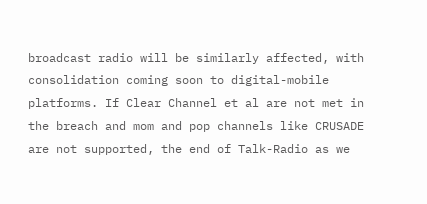broadcast radio will be similarly affected, with consolidation coming soon to digital-mobile platforms. If Clear Channel et al are not met in the breach and mom and pop channels like CRUSADE are not supported, the end of Talk-Radio as we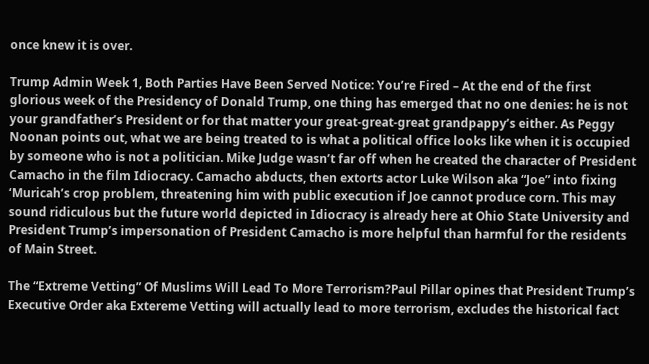once knew it is over.

Trump Admin Week 1, Both Parties Have Been Served Notice: You’re Fired – At the end of the first glorious week of the Presidency of Donald Trump, one thing has emerged that no one denies: he is not your grandfather’s President or for that matter your great-great-great grandpappy’s either. As Peggy Noonan points out, what we are being treated to is what a political office looks like when it is occupied by someone who is not a politician. Mike Judge wasn’t far off when he created the character of President Camacho in the film Idiocracy. Camacho abducts, then extorts actor Luke Wilson aka “Joe” into fixing ‘Muricah’s crop problem, threatening him with public execution if Joe cannot produce corn. This may sound ridiculous but the future world depicted in Idiocracy is already here at Ohio State University and President Trump’s impersonation of President Camacho is more helpful than harmful for the residents of Main Street.

The “Extreme Vetting” Of Muslims Will Lead To More Terrorism?Paul Pillar opines that President Trump’s Executive Order aka Extereme Vetting will actually lead to more terrorism, excludes the historical fact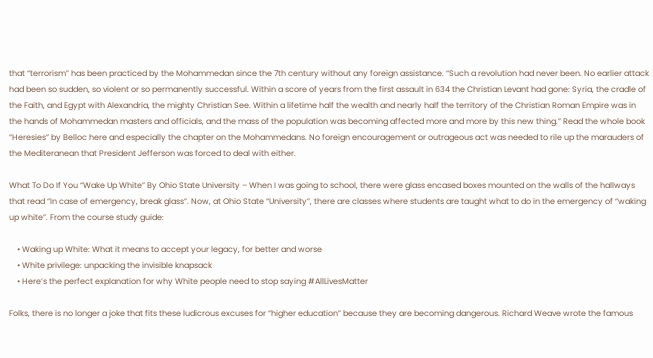that “terrorism” has been practiced by the Mohammedan since the 7th century without any foreign assistance. “Such a revolution had never been. No earlier attack had been so sudden, so violent or so permanently successful. Within a score of years from the first assault in 634 the Christian Levant had gone: Syria, the cradle of the Faith, and Egypt with Alexandria, the mighty Christian See. Within a lifetime half the wealth and nearly half the territory of the Christian Roman Empire was in the hands of Mohammedan masters and officials, and the mass of the population was becoming affected more and more by this new thing.” Read the whole book “Heresies” by Belloc here and especially the chapter on the Mohammedans. No foreign encouragement or outrageous act was needed to rile up the marauders of the Mediteranean that President Jefferson was forced to deal with either.

What To Do If You “Wake Up White” By Ohio State University – When I was going to school, there were glass encased boxes mounted on the walls of the hallways that read “In case of emergency, break glass”. Now, at Ohio State “University”, there are classes where students are taught what to do in the emergency of “waking up white”. From the course study guide:

    • Waking up White: What it means to accept your legacy, for better and worse
    • White privilege: unpacking the invisible knapsack
    • Here’s the perfect explanation for why White people need to stop saying #AllLivesMatter

Folks, there is no longer a joke that fits these ludicrous excuses for “higher education” because they are becoming dangerous. Richard Weave wrote the famous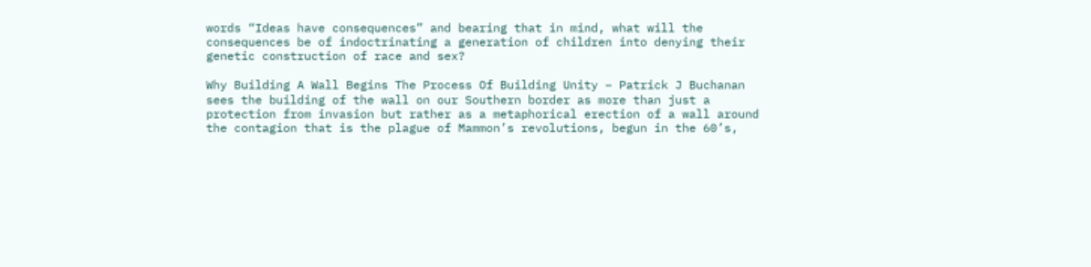words “Ideas have consequences” and bearing that in mind, what will the consequences be of indoctrinating a generation of children into denying their genetic construction of race and sex?

Why Building A Wall Begins The Process Of Building Unity – Patrick J Buchanan sees the building of the wall on our Southern border as more than just a protection from invasion but rather as a metaphorical erection of a wall around the contagion that is the plague of Mammon’s revolutions, begun in the 60’s,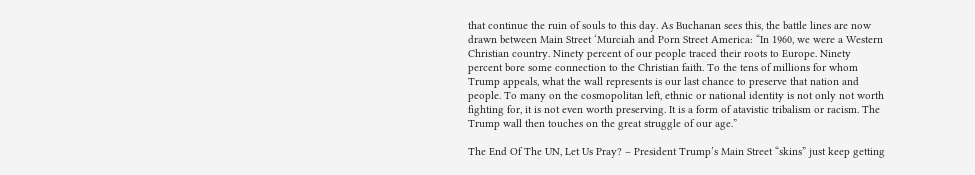that continue the ruin of souls to this day. As Buchanan sees this, the battle lines are now drawn between Main Street ‘Murciah and Porn Street America: “In 1960, we were a Western Christian country. Ninety percent of our people traced their roots to Europe. Ninety percent bore some connection to the Christian faith. To the tens of millions for whom Trump appeals, what the wall represents is our last chance to preserve that nation and people. To many on the cosmopolitan left, ethnic or national identity is not only not worth fighting for, it is not even worth preserving. It is a form of atavistic tribalism or racism. The Trump wall then touches on the great struggle of our age.”

The End Of The UN, Let Us Pray? – President Trump’s Main Street “skins” just keep getting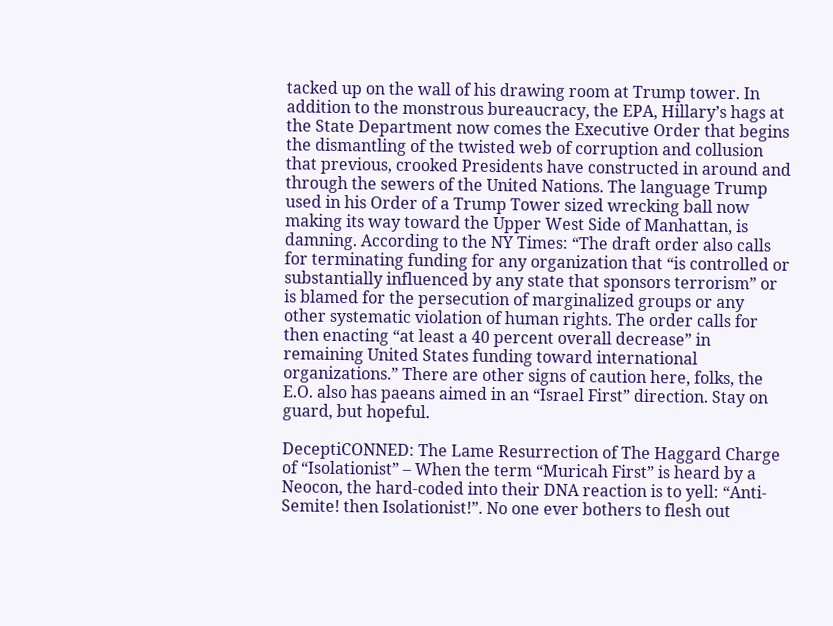tacked up on the wall of his drawing room at Trump tower. In addition to the monstrous bureaucracy, the EPA, Hillary’s hags at the State Department now comes the Executive Order that begins the dismantling of the twisted web of corruption and collusion that previous, crooked Presidents have constructed in around and through the sewers of the United Nations. The language Trump used in his Order of a Trump Tower sized wrecking ball now making its way toward the Upper West Side of Manhattan, is damning. According to the NY Times: “The draft order also calls for terminating funding for any organization that “is controlled or substantially influenced by any state that sponsors terrorism” or is blamed for the persecution of marginalized groups or any other systematic violation of human rights. The order calls for then enacting “at least a 40 percent overall decrease” in remaining United States funding toward international organizations.” There are other signs of caution here, folks, the E.O. also has paeans aimed in an “Israel First” direction. Stay on guard, but hopeful.

DeceptiCONNED: The Lame Resurrection of The Haggard Charge of “Isolationist” – When the term “Muricah First” is heard by a Neocon, the hard-coded into their DNA reaction is to yell: “Anti-Semite! then Isolationist!”. No one ever bothers to flesh out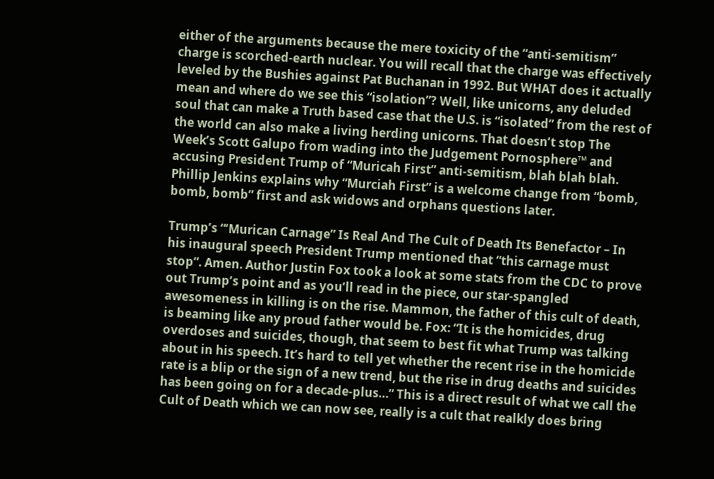either of the arguments because the mere toxicity of the “anti-semitism” charge is scorched-earth nuclear. You will recall that the charge was effectively leveled by the Bushies against Pat Buchanan in 1992. But WHAT does it actually mean and where do we see this “isolation”? Well, like unicorns, any deluded soul that can make a Truth based case that the U.S. is “isolated” from the rest of the world can also make a living herding unicorns. That doesn’t stop The Week’s Scott Galupo from wading into the Judgement Pornosphere™ and accusing President Trump of “Muricah First” anti-semitism, blah blah blah. Phillip Jenkins explains why “Murciah First” is a welcome change from “bomb, bomb, bomb” first and ask widows and orphans questions later.

Trump’s “‘Murican Carnage” Is Real And The Cult of Death Its Benefactor – In his inaugural speech President Trump mentioned that “this carnage must stop”. Amen. Author Justin Fox took a look at some stats from the CDC to prove out Trump’s point and as you’ll read in the piece, our star-spangled awesomeness in killing is on the rise. Mammon, the father of this cult of death, is beaming like any proud father would be. Fox: “It is the homicides, drug overdoses and suicides, though, that seem to best fit what Trump was talking about in his speech. It’s hard to tell yet whether the recent rise in the homicide rate is a blip or the sign of a new trend, but the rise in drug deaths and suicides has been going on for a decade-plus…” This is a direct result of what we call the Cult of Death which we can now see, really is a cult that realkly does bring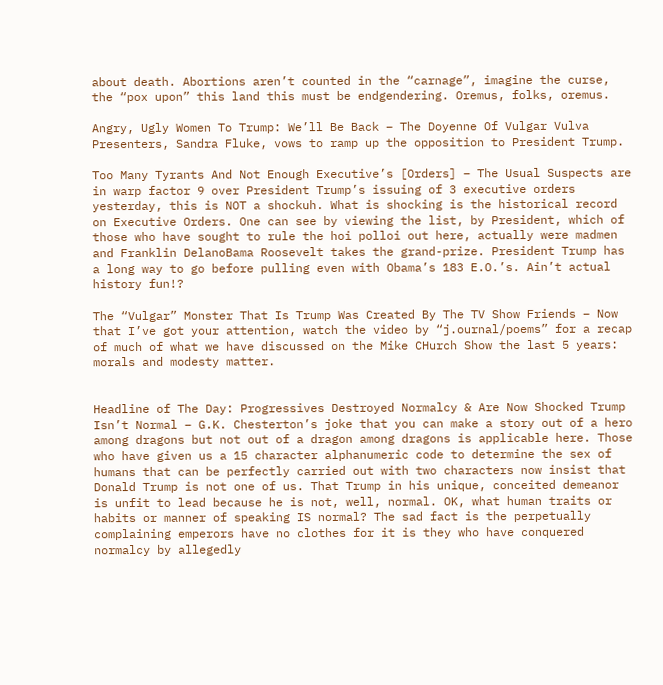about death. Abortions aren’t counted in the “carnage”, imagine the curse, the “pox upon” this land this must be endgendering. Oremus, folks, oremus.

Angry, Ugly Women To Trump: We’ll Be Back – The Doyenne Of Vulgar Vulva Presenters, Sandra Fluke, vows to ramp up the opposition to President Trump.

Too Many Tyrants And Not Enough Executive’s [Orders] – The Usual Suspects are in warp factor 9 over President Trump’s issuing of 3 executive orders yesterday, this is NOT a shockuh. What is shocking is the historical record on Executive Orders. One can see by viewing the list, by President, which of those who have sought to rule the hoi polloi out here, actually were madmen and Franklin DelanoBama Roosevelt takes the grand-prize. President Trump has a long way to go before pulling even with Obama’s 183 E.O.’s. Ain’t actual history fun!?

The “Vulgar” Monster That Is Trump Was Created By The TV Show Friends – Now that I’ve got your attention, watch the video by “j.ournal/poems” for a recap of much of what we have discussed on the Mike CHurch Show the last 5 years: morals and modesty matter.


Headline of The Day: Progressives Destroyed Normalcy & Are Now Shocked Trump Isn’t Normal – G.K. Chesterton’s joke that you can make a story out of a hero among dragons but not out of a dragon among dragons is applicable here. Those who have given us a 15 character alphanumeric code to determine the sex of humans that can be perfectly carried out with two characters now insist that Donald Trump is not one of us. That Trump in his unique, conceited demeanor is unfit to lead because he is not, well, normal. OK, what human traits or habits or manner of speaking IS normal? The sad fact is the perpetually complaining emperors have no clothes for it is they who have conquered normalcy by allegedly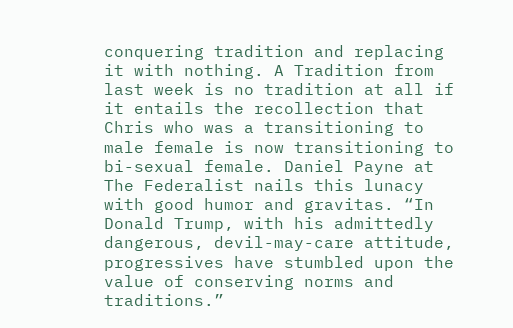conquering tradition and replacing it with nothing. A Tradition from last week is no tradition at all if it entails the recollection that Chris who was a transitioning to male female is now transitioning to  bi-sexual female. Daniel Payne at The Federalist nails this lunacy with good humor and gravitas. “In Donald Trump, with his admittedly dangerous, devil-may-care attitude, progressives have stumbled upon the value of conserving norms and traditions.”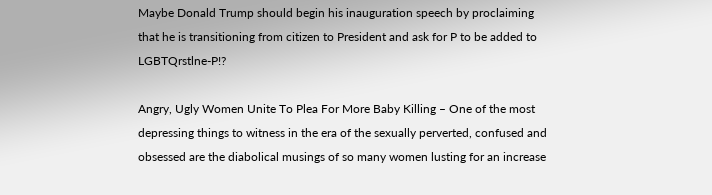Maybe Donald Trump should begin his inauguration speech by proclaiming that he is transitioning from citizen to President and ask for P to be added to LGBTQrstlne-P!?

Angry, Ugly Women Unite To Plea For More Baby Killing – One of the most depressing things to witness in the era of the sexually perverted, confused and obsessed are the diabolical musings of so many women lusting for an increase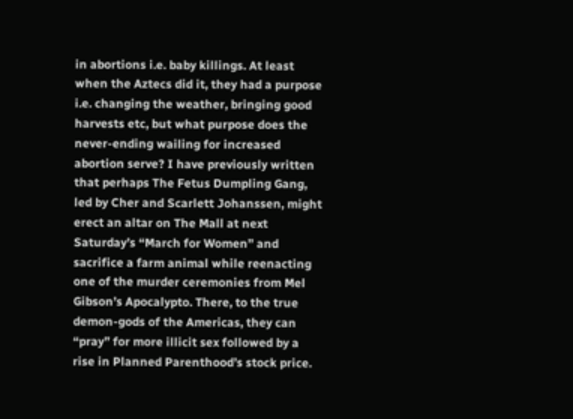in abortions i.e. baby killings. At least when the Aztecs did it, they had a purpose i.e. changing the weather, bringing good harvests etc, but what purpose does the never-ending wailing for increased abortion serve? I have previously written that perhaps The Fetus Dumpling Gang, led by Cher and Scarlett Johanssen, might erect an altar on The Mall at next Saturday’s “March for Women” and sacrifice a farm animal while reenacting one of the murder ceremonies from Mel Gibson’s Apocalypto. There, to the true demon-gods of the Americas, they can “pray” for more illicit sex followed by a rise in Planned Parenthood’s stock price.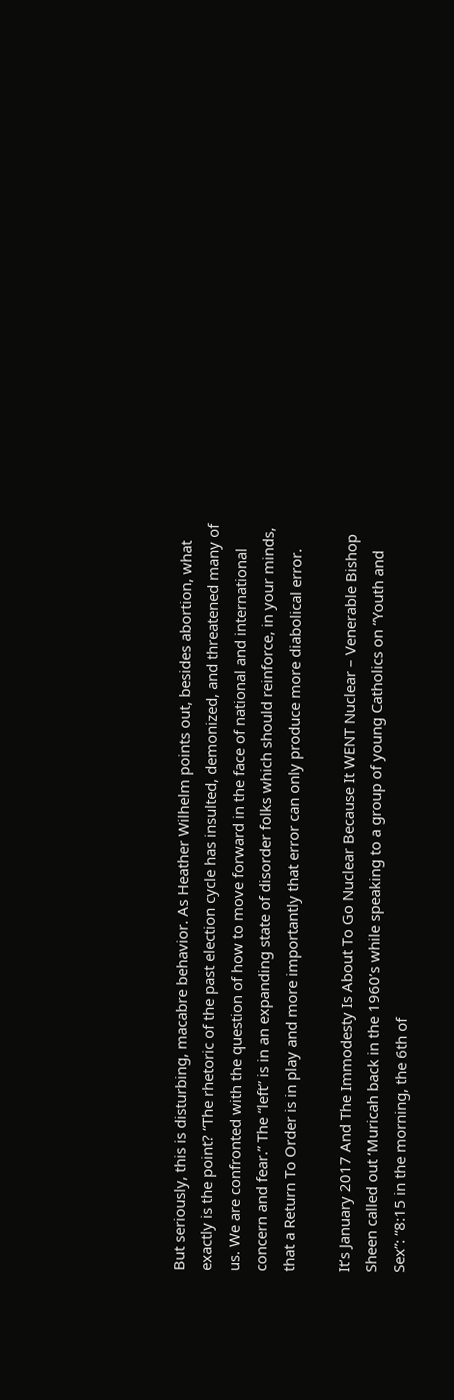But seriously, this is disturbing, macabre behavior. As Heather Wilhelm points out, besides abortion, what exactly is the point? “The rhetoric of the past election cycle has insulted, demonized, and threatened many of us. We are confronted with the question of how to move forward in the face of national and international concern and fear.” The “left” is in an expanding state of disorder folks which should reinforce, in your minds, that a Return To Order is in play and more importantly that error can only produce more diabolical error.

It’s January 2017 And The Immodesty Is About To Go Nuclear Because It WENT Nuclear – Venerable Bishop Sheen called out ‘Muricah back in the 1960’s while speaking to a group of young Catholics on “Youth and Sex”: “8:15 in the morning, the 6th of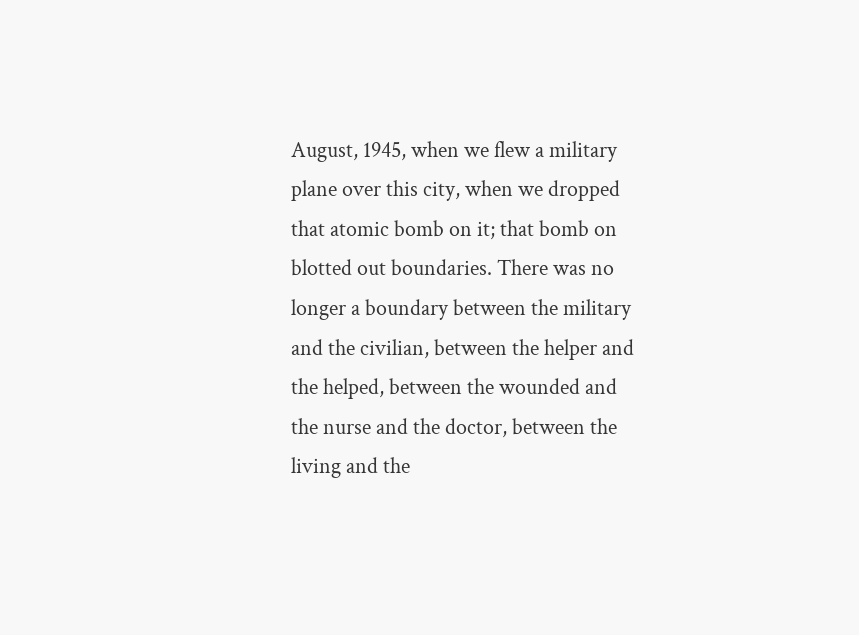August, 1945, when we flew a military plane over this city, when we dropped that atomic bomb on it; that bomb on blotted out boundaries. There was no longer a boundary between the military and the civilian, between the helper and the helped, between the wounded and the nurse and the doctor, between the living and the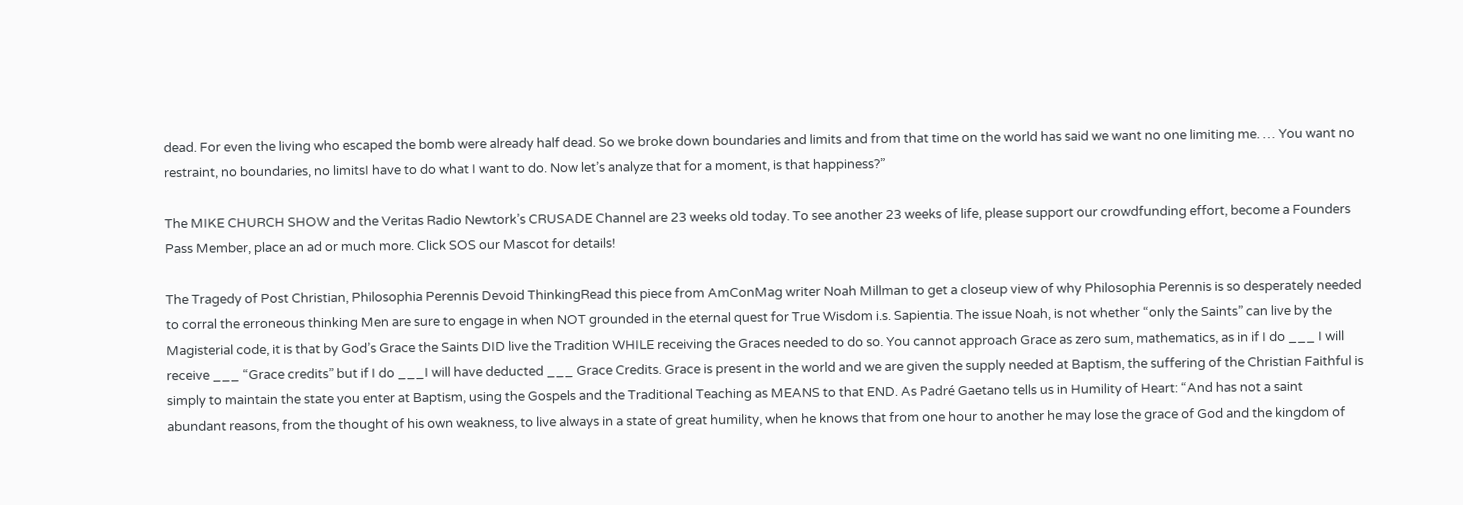dead. For even the living who escaped the bomb were already half dead. So we broke down boundaries and limits and from that time on the world has said we want no one limiting me. … You want no restraint, no boundaries, no limitsI have to do what I want to do. Now let’s analyze that for a moment, is that happiness?”

The MIKE CHURCH SHOW and the Veritas Radio Newtork’s CRUSADE Channel are 23 weeks old today. To see another 23 weeks of life, please support our crowdfunding effort, become a Founders Pass Member, place an ad or much more. Click SOS our Mascot for details!

The Tragedy of Post Christian, Philosophia Perennis Devoid ThinkingRead this piece from AmConMag writer Noah Millman to get a closeup view of why Philosophia Perennis is so desperately needed to corral the erroneous thinking Men are sure to engage in when NOT grounded in the eternal quest for True Wisdom i.s. Sapientia. The issue Noah, is not whether “only the Saints” can live by the Magisterial code, it is that by God’s Grace the Saints DID live the Tradition WHILE receiving the Graces needed to do so. You cannot approach Grace as zero sum, mathematics, as in if I do ___ I will receive ___ “Grace credits” but if I do ___I will have deducted ___ Grace Credits. Grace is present in the world and we are given the supply needed at Baptism, the suffering of the Christian Faithful is simply to maintain the state you enter at Baptism, using the Gospels and the Traditional Teaching as MEANS to that END. As Padré Gaetano tells us in Humility of Heart: “And has not a saint abundant reasons, from the thought of his own weakness, to live always in a state of great humility, when he knows that from one hour to another he may lose the grace of God and the kingdom of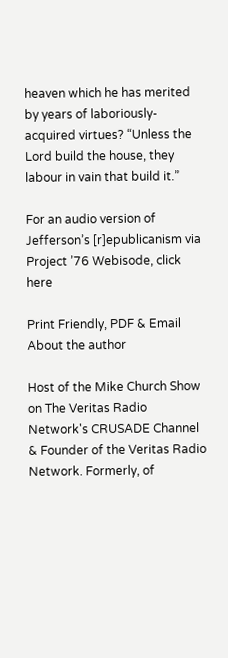heaven which he has merited by years of laboriously-acquired virtues? “Unless the Lord build the house, they labour in vain that build it.”

For an audio version of Jefferson’s [r]epublicanism via Project ’76 Webisode, click here

Print Friendly, PDF & Email
About the author

Host of the Mike Church Show on The Veritas Radio Network's CRUSADE Channel & Founder of the Veritas Radio Network. Formerly, of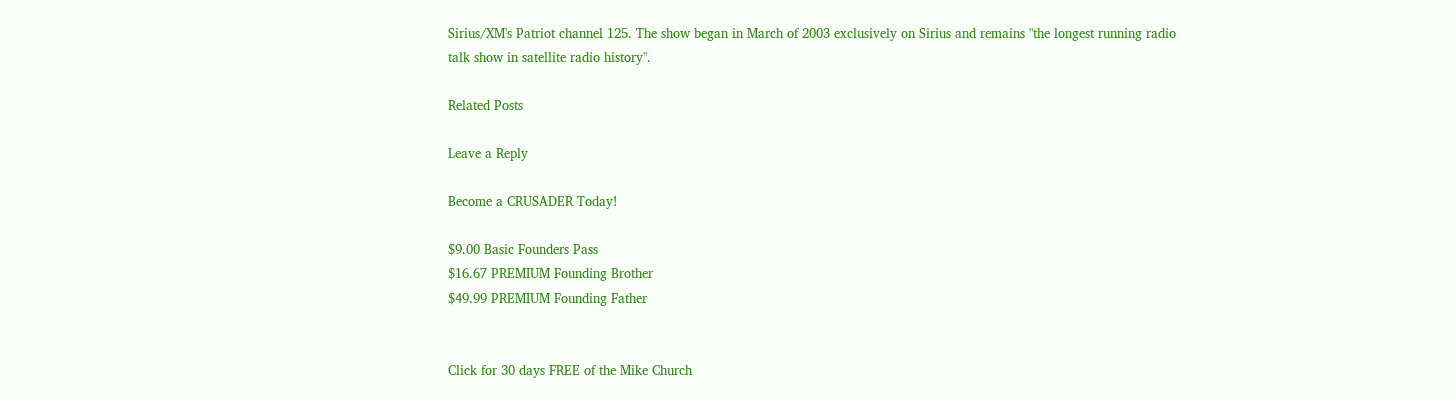Sirius/XM's Patriot channel 125. The show began in March of 2003 exclusively on Sirius and remains "the longest running radio talk show in satellite radio history".

Related Posts

Leave a Reply

Become a CRUSADER Today!

$9.00 Basic Founders Pass
$16.67 PREMIUM Founding Brother
$49.99 PREMIUM Founding Father


Click for 30 days FREE of the Mike Church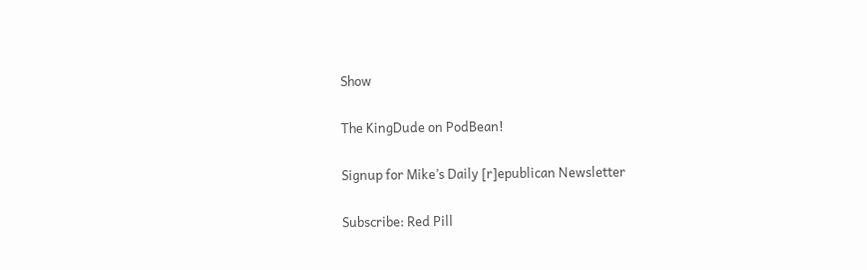Show

The KingDude on PodBean!

Signup for Mike’s Daily [r]epublican Newsletter

Subscribe: Red Pill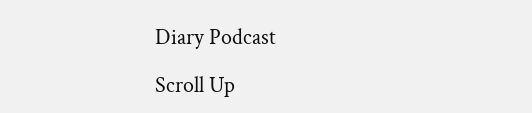Diary Podcast

Scroll Up